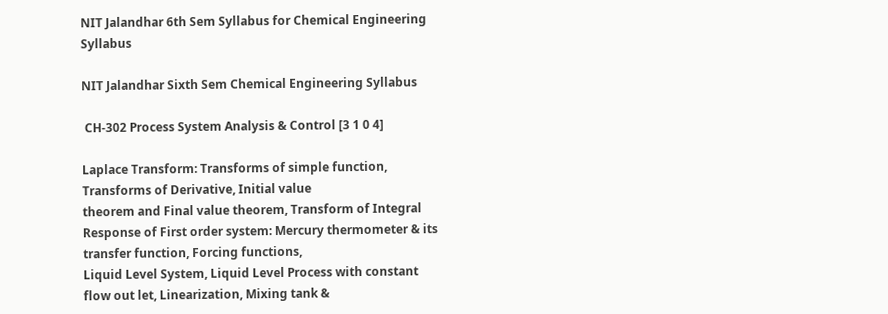NIT Jalandhar 6th Sem Syllabus for Chemical Engineering Syllabus

NIT Jalandhar Sixth Sem Chemical Engineering Syllabus

 CH-302 Process System Analysis & Control [3 1 0 4]

Laplace Transform: Transforms of simple function, Transforms of Derivative, Initial value
theorem and Final value theorem, Transform of Integral
Response of First order system: Mercury thermometer & its transfer function, Forcing functions,
Liquid Level System, Liquid Level Process with constant flow out let, Linearization, Mixing tank &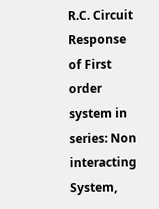R.C. Circuit
Response of First order system in series: Non interacting System,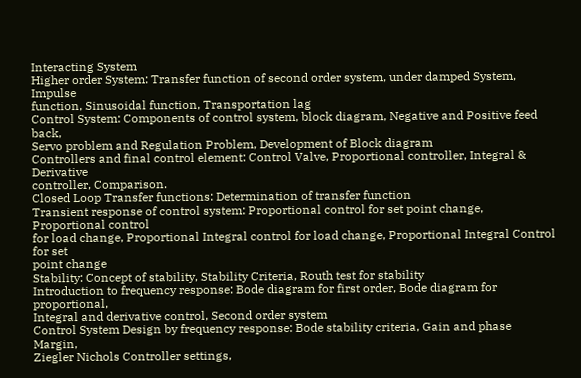Interacting System
Higher order System: Transfer function of second order system, under damped System, Impulse
function, Sinusoidal function, Transportation lag
Control System: Components of control system, block diagram, Negative and Positive feed back,
Servo problem and Regulation Problem, Development of Block diagram
Controllers and final control element: Control Valve, Proportional controller, Integral & Derivative
controller, Comparison.
Closed Loop Transfer functions: Determination of transfer function
Transient response of control system: Proportional control for set point change, Proportional control
for load change, Proportional Integral control for load change, Proportional Integral Control for set
point change
Stability: Concept of stability, Stability Criteria, Routh test for stability
Introduction to frequency response: Bode diagram for first order, Bode diagram for proportional,
Integral and derivative control, Second order system
Control System Design by frequency response: Bode stability criteria, Gain and phase Margin,
Ziegler Nichols Controller settings,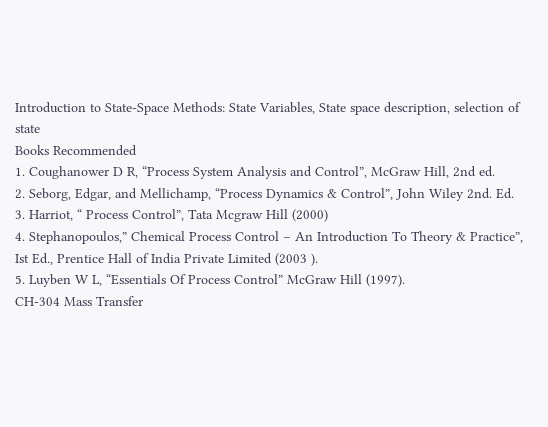Introduction to State-Space Methods: State Variables, State space description, selection of state
Books Recommended
1. Coughanower D R, “Process System Analysis and Control”, McGraw Hill, 2nd ed.
2. Seborg, Edgar, and Mellichamp, “Process Dynamics & Control”, John Wiley 2nd. Ed.
3. Harriot, “ Process Control”, Tata Mcgraw Hill (2000)
4. Stephanopoulos,” Chemical Process Control – An Introduction To Theory & Practice”,
Ist Ed., Prentice Hall of India Private Limited (2003 ).
5. Luyben W L, “Essentials Of Process Control” McGraw Hill (1997).
CH-304 Mass Transfer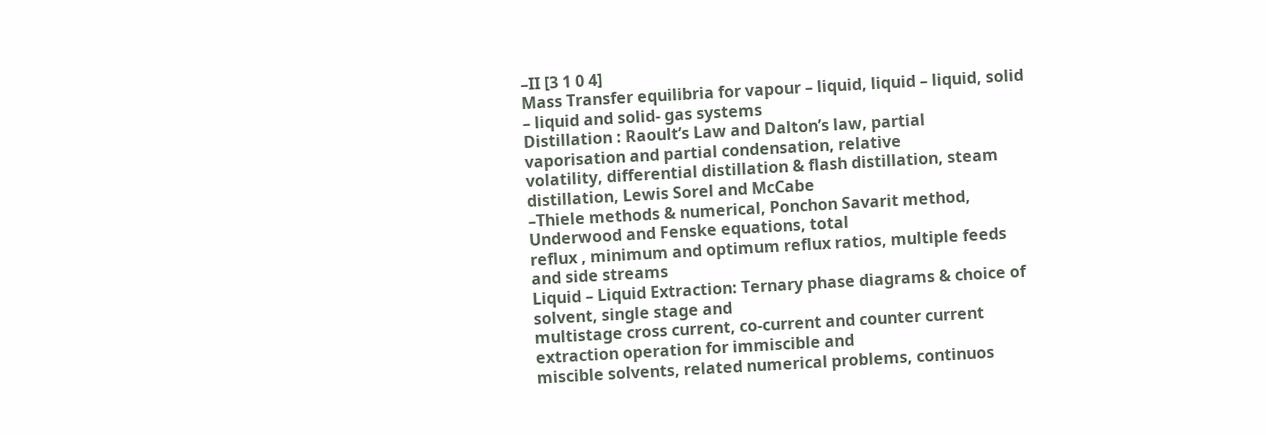–II [3 1 0 4]
Mass Transfer equilibria for vapour – liquid, liquid – liquid, solid – liquid and solid- gas systems
Distillation : Raoult’s Law and Dalton’s law, partial vaporisation and partial condensation, relative
volatility, differential distillation & flash distillation, steam distillation, Lewis Sorel and McCabe
–Thiele methods & numerical, Ponchon Savarit method, Underwood and Fenske equations, total
reflux , minimum and optimum reflux ratios, multiple feeds and side streams
Liquid – Liquid Extraction: Ternary phase diagrams & choice of solvent, single stage and
multistage cross current, co-current and counter current extraction operation for immiscible and
miscible solvents, related numerical problems, continuos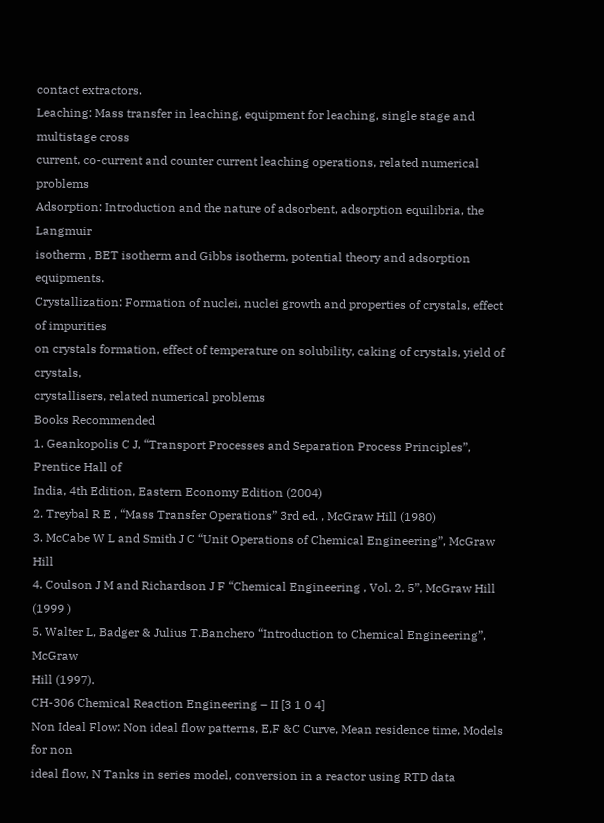contact extractors.
Leaching: Mass transfer in leaching, equipment for leaching, single stage and multistage cross
current, co-current and counter current leaching operations, related numerical problems
Adsorption: Introduction and the nature of adsorbent, adsorption equilibria, the Langmuir
isotherm , BET isotherm and Gibbs isotherm, potential theory and adsorption equipments.
Crystallization: Formation of nuclei, nuclei growth and properties of crystals, effect of impurities
on crystals formation, effect of temperature on solubility, caking of crystals, yield of crystals,
crystallisers, related numerical problems
Books Recommended
1. Geankopolis C J, “Transport Processes and Separation Process Principles”, Prentice Hall of
India, 4th Edition, Eastern Economy Edition (2004)
2. Treybal R E , “Mass Transfer Operations” 3rd ed. , McGraw Hill (1980)
3. McCabe W L and Smith J C “Unit Operations of Chemical Engineering”, McGraw Hill
4. Coulson J M and Richardson J F “Chemical Engineering , Vol. 2, 5”, McGraw Hill (1999 )
5. Walter L, Badger & Julius T.Banchero “Introduction to Chemical Engineering”, McGraw
Hill (1997).
CH-306 Chemical Reaction Engineering – II [3 1 0 4]
Non Ideal Flow: Non ideal flow patterns, E,F &C Curve, Mean residence time, Models for non
ideal flow, N Tanks in series model, conversion in a reactor using RTD data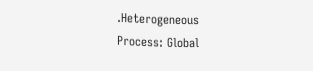.Heterogeneous
Process: Global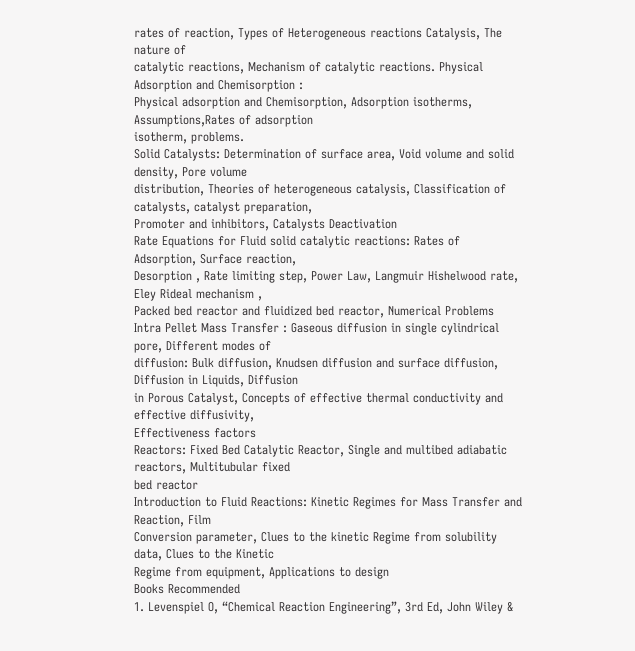rates of reaction, Types of Heterogeneous reactions Catalysis, The nature of
catalytic reactions, Mechanism of catalytic reactions. Physical Adsorption and Chemisorption :
Physical adsorption and Chemisorption, Adsorption isotherms, Assumptions,Rates of adsorption
isotherm, problems.
Solid Catalysts: Determination of surface area, Void volume and solid density, Pore volume
distribution, Theories of heterogeneous catalysis, Classification of catalysts, catalyst preparation,
Promoter and inhibitors, Catalysts Deactivation
Rate Equations for Fluid solid catalytic reactions: Rates of Adsorption, Surface reaction,
Desorption , Rate limiting step, Power Law, Langmuir Hishelwood rate, Eley Rideal mechanism ,
Packed bed reactor and fluidized bed reactor, Numerical Problems
Intra Pellet Mass Transfer : Gaseous diffusion in single cylindrical pore, Different modes of
diffusion: Bulk diffusion, Knudsen diffusion and surface diffusion, Diffusion in Liquids, Diffusion
in Porous Catalyst, Concepts of effective thermal conductivity and effective diffusivity,
Effectiveness factors
Reactors: Fixed Bed Catalytic Reactor, Single and multibed adiabatic reactors, Multitubular fixed
bed reactor
Introduction to Fluid Reactions: Kinetic Regimes for Mass Transfer and Reaction, Film
Conversion parameter, Clues to the kinetic Regime from solubility data, Clues to the Kinetic
Regime from equipment, Applications to design
Books Recommended
1. Levenspiel O, “Chemical Reaction Engineering”, 3rd Ed, John Wiley &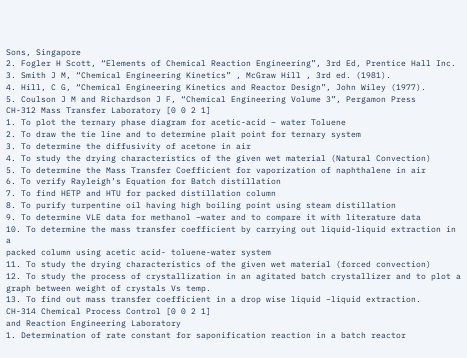Sons, Singapore
2. Fogler H Scott, “Elements of Chemical Reaction Engineering”, 3rd Ed, Prentice Hall Inc.
3. Smith J M, “Chemical Engineering Kinetics” , McGraw Hill , 3rd ed. (1981).
4. Hill, C G, “Chemical Engineering Kinetics and Reactor Design”, John Wiley (1977).
5. Coulson J M and Richardson J F, “Chemical Engineering Volume 3”, Pergamon Press
CH-312 Mass Transfer Laboratory [0 0 2 1]
1. To plot the ternary phase diagram for acetic-acid – water Toluene
2. To draw the tie line and to determine plait point for ternary system
3. To determine the diffusivity of acetone in air
4. To study the drying characteristics of the given wet material (Natural Convection)
5. To determine the Mass Transfer Coefficient for vaporization of naphthalene in air
6. To verify Rayleigh’s Equation for Batch distillation
7. To find HETP and HTU for packed distillation column
8. To purify turpentine oil having high boiling point using steam distillation
9. To determine VLE data for methanol –water and to compare it with literature data
10. To determine the mass transfer coefficient by carrying out liquid-liquid extraction in a
packed column using acetic acid- toluene-water system
11. To study the drying characteristics of the given wet material (forced convection)
12. To study the process of crystallization in an agitated batch crystallizer and to plot a
graph between weight of crystals Vs temp.
13. To find out mass transfer coefficient in a drop wise liquid –liquid extraction.
CH-314 Chemical Process Control [0 0 2 1]
and Reaction Engineering Laboratory
1. Determination of rate constant for saponification reaction in a batch reactor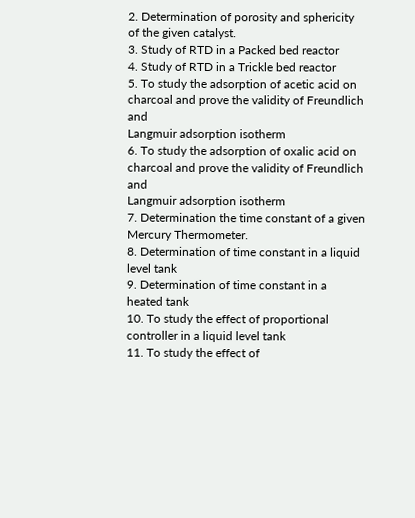2. Determination of porosity and sphericity of the given catalyst.
3. Study of RTD in a Packed bed reactor
4. Study of RTD in a Trickle bed reactor
5. To study the adsorption of acetic acid on charcoal and prove the validity of Freundlich and
Langmuir adsorption isotherm
6. To study the adsorption of oxalic acid on charcoal and prove the validity of Freundlich and
Langmuir adsorption isotherm
7. Determination the time constant of a given Mercury Thermometer.
8. Determination of time constant in a liquid level tank
9. Determination of time constant in a heated tank
10. To study the effect of proportional controller in a liquid level tank
11. To study the effect of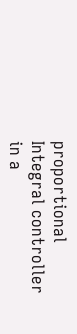proportional Integral controller in a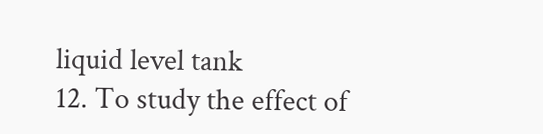liquid level tank
12. To study the effect of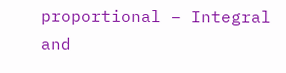proportional – Integral and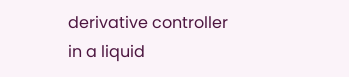derivative controller in a liquid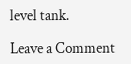level tank.

Leave a Comment